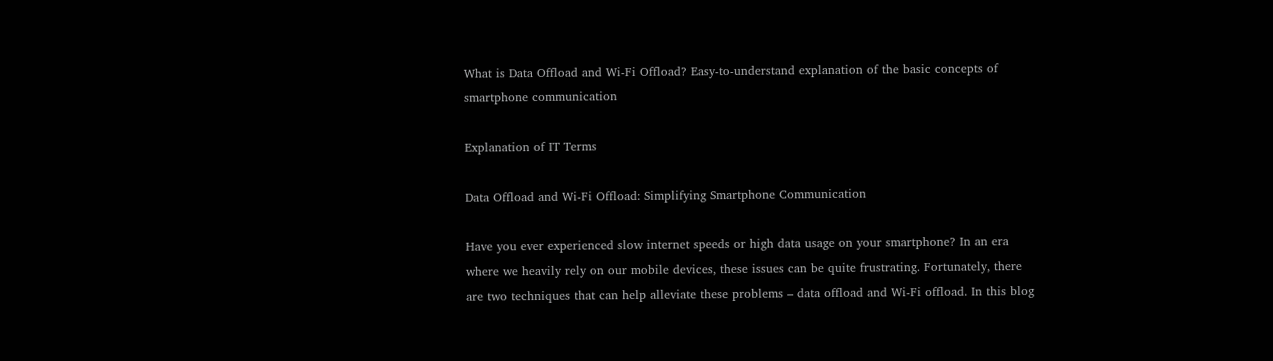What is Data Offload and Wi-Fi Offload? Easy-to-understand explanation of the basic concepts of smartphone communication

Explanation of IT Terms

Data Offload and Wi-Fi Offload: Simplifying Smartphone Communication

Have you ever experienced slow internet speeds or high data usage on your smartphone? In an era where we heavily rely on our mobile devices, these issues can be quite frustrating. Fortunately, there are two techniques that can help alleviate these problems – data offload and Wi-Fi offload. In this blog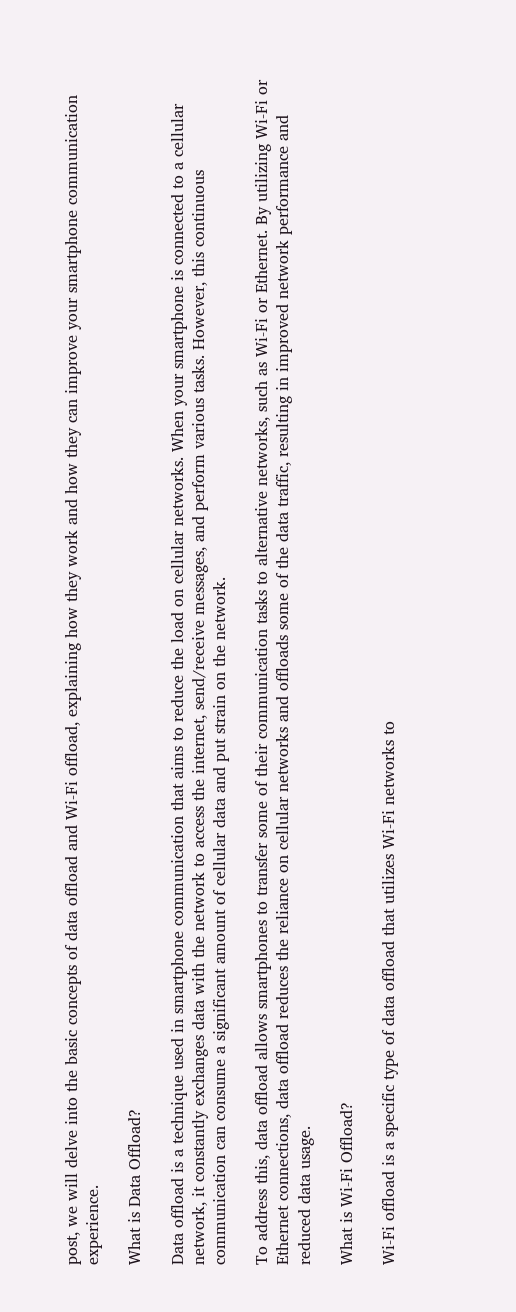post, we will delve into the basic concepts of data offload and Wi-Fi offload, explaining how they work and how they can improve your smartphone communication experience.

What is Data Offload?

Data offload is a technique used in smartphone communication that aims to reduce the load on cellular networks. When your smartphone is connected to a cellular network, it constantly exchanges data with the network to access the internet, send/receive messages, and perform various tasks. However, this continuous communication can consume a significant amount of cellular data and put strain on the network.

To address this, data offload allows smartphones to transfer some of their communication tasks to alternative networks, such as Wi-Fi or Ethernet. By utilizing Wi-Fi or Ethernet connections, data offload reduces the reliance on cellular networks and offloads some of the data traffic, resulting in improved network performance and reduced data usage.

What is Wi-Fi Offload?

Wi-Fi offload is a specific type of data offload that utilizes Wi-Fi networks to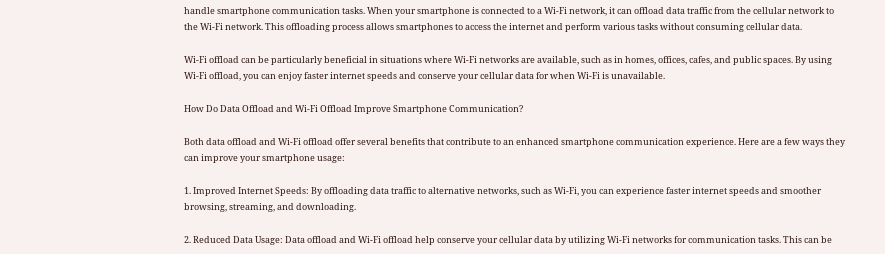handle smartphone communication tasks. When your smartphone is connected to a Wi-Fi network, it can offload data traffic from the cellular network to the Wi-Fi network. This offloading process allows smartphones to access the internet and perform various tasks without consuming cellular data.

Wi-Fi offload can be particularly beneficial in situations where Wi-Fi networks are available, such as in homes, offices, cafes, and public spaces. By using Wi-Fi offload, you can enjoy faster internet speeds and conserve your cellular data for when Wi-Fi is unavailable.

How Do Data Offload and Wi-Fi Offload Improve Smartphone Communication?

Both data offload and Wi-Fi offload offer several benefits that contribute to an enhanced smartphone communication experience. Here are a few ways they can improve your smartphone usage:

1. Improved Internet Speeds: By offloading data traffic to alternative networks, such as Wi-Fi, you can experience faster internet speeds and smoother browsing, streaming, and downloading.

2. Reduced Data Usage: Data offload and Wi-Fi offload help conserve your cellular data by utilizing Wi-Fi networks for communication tasks. This can be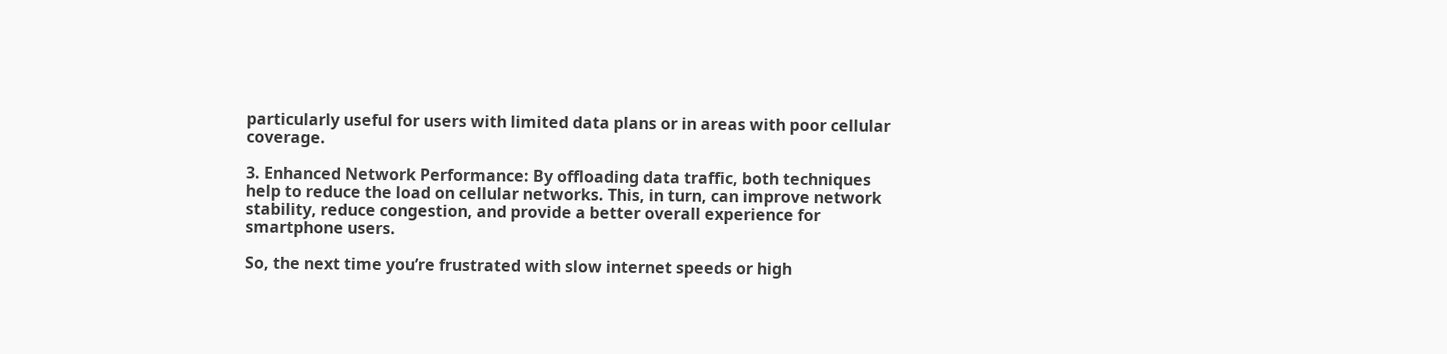particularly useful for users with limited data plans or in areas with poor cellular coverage.

3. Enhanced Network Performance: By offloading data traffic, both techniques help to reduce the load on cellular networks. This, in turn, can improve network stability, reduce congestion, and provide a better overall experience for smartphone users.

So, the next time you’re frustrated with slow internet speeds or high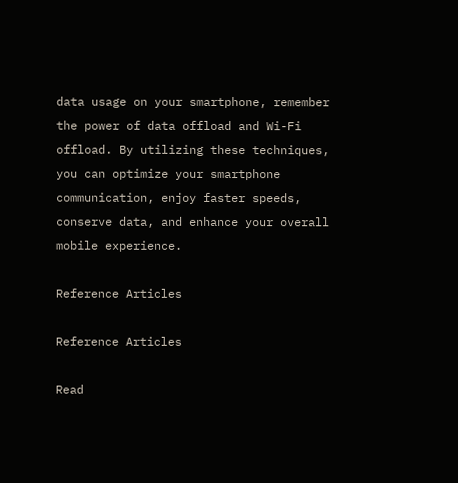data usage on your smartphone, remember the power of data offload and Wi-Fi offload. By utilizing these techniques, you can optimize your smartphone communication, enjoy faster speeds, conserve data, and enhance your overall mobile experience.

Reference Articles

Reference Articles

Read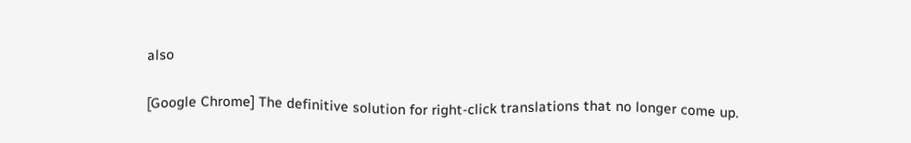also

[Google Chrome] The definitive solution for right-click translations that no longer come up.